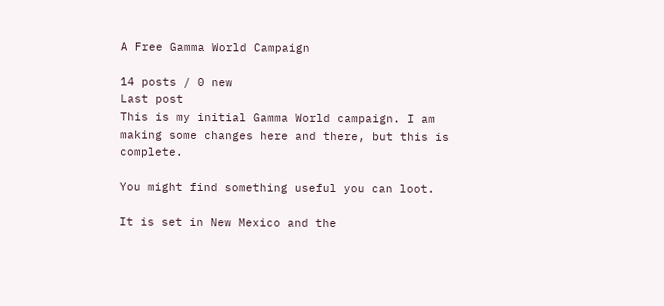A Free Gamma World Campaign

14 posts / 0 new
Last post
This is my initial Gamma World campaign. I am making some changes here and there, but this is complete.

You might find something useful you can loot.

It is set in New Mexico and the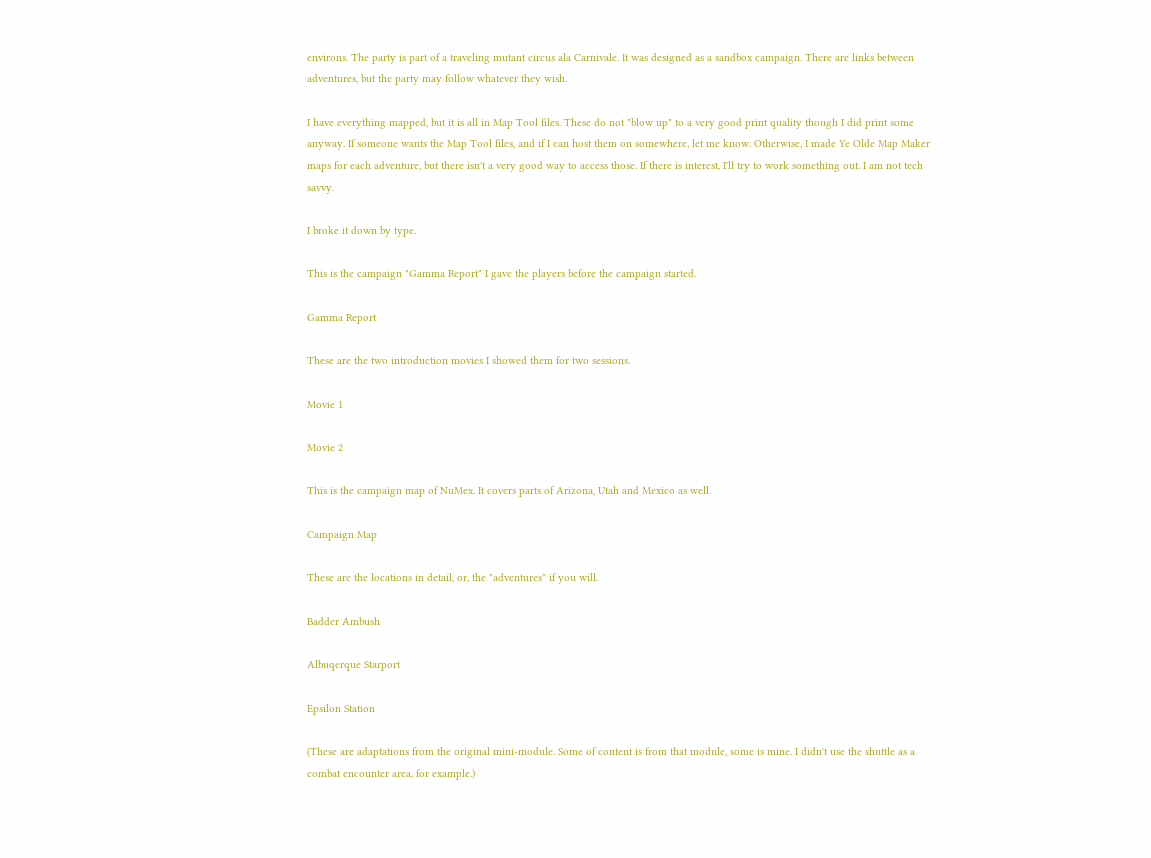environs. The party is part of a traveling mutant circus ala Carnivale. It was designed as a sandbox campaign. There are links between adventures, but the party may follow whatever they wish.

I have everything mapped, but it is all in Map Tool files. These do not "blow up" to a very good print quality though I did print some anyway. If someone wants the Map Tool files, and if I can host them on somewhere, let me know. Otherwise, I made Ye Olde Map Maker maps for each adventure, but there isn't a very good way to access those. If there is interest, I'll try to work something out. I am not tech savvy.

I broke it down by type.

This is the campaign "Gamma Report" I gave the players before the campaign started.

Gamma Report

These are the two introduction movies I showed them for two sessions.

Movie 1

Movie 2

This is the campaign map of NuMex. It covers parts of Arizona, Utah and Mexico as well.

Campaign Map

These are the locations in detail, or, the "adventures" if you will.

Badder Ambush

Albuqerque Starport

Epsilon Station

(These are adaptations from the original mini-module. Some of content is from that module, some is mine. I didn't use the shuttle as a combat encounter area, for example.)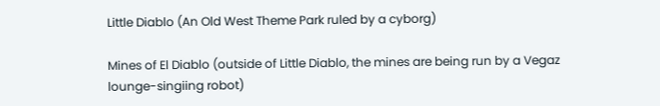Little Diablo (An Old West Theme Park ruled by a cyborg)

Mines of El Diablo (outside of Little Diablo, the mines are being run by a Vegaz lounge-singiing robot)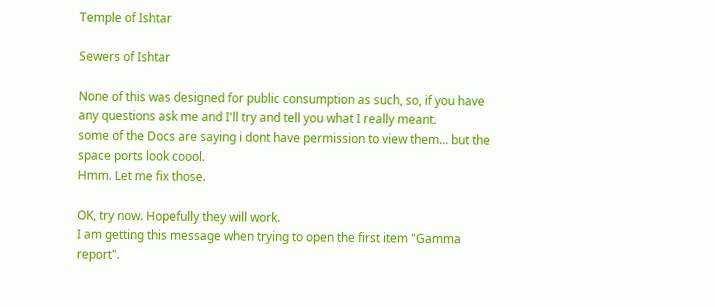Temple of Ishtar

Sewers of Ishtar

None of this was designed for public consumption as such, so, if you have any questions ask me and I'll try and tell you what I really meant.
some of the Docs are saying i dont have permission to view them... but the space ports look coool.
Hmm. Let me fix those.

OK, try now. Hopefully they will work.
I am getting this message when trying to open the first item "Gamma report".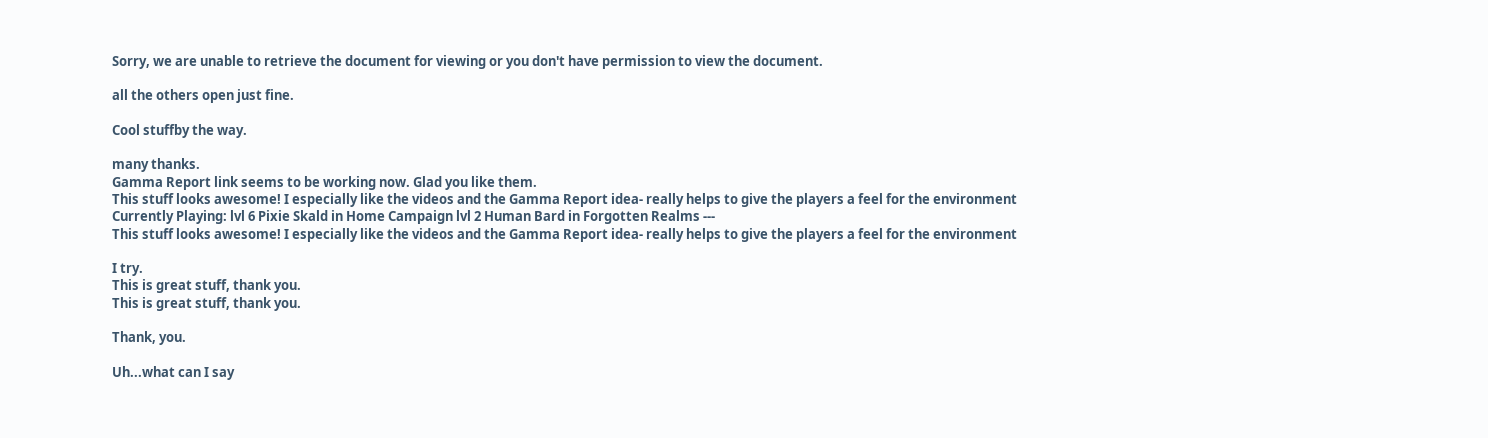Sorry, we are unable to retrieve the document for viewing or you don't have permission to view the document.

all the others open just fine.

Cool stuffby the way.

many thanks.
Gamma Report link seems to be working now. Glad you like them.
This stuff looks awesome! I especially like the videos and the Gamma Report idea- really helps to give the players a feel for the environment
Currently Playing: lvl 6 Pixie Skald in Home Campaign lvl 2 Human Bard in Forgotten Realms ---
This stuff looks awesome! I especially like the videos and the Gamma Report idea- really helps to give the players a feel for the environment

I try.
This is great stuff, thank you.
This is great stuff, thank you.

Thank, you.

Uh...what can I say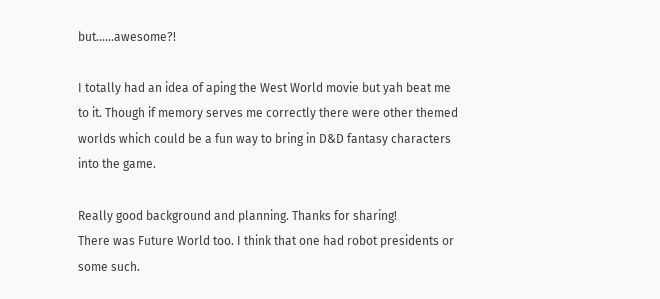but......awesome?!

I totally had an idea of aping the West World movie but yah beat me to it. Though if memory serves me correctly there were other themed worlds which could be a fun way to bring in D&D fantasy characters into the game.

Really good background and planning. Thanks for sharing!
There was Future World too. I think that one had robot presidents or some such.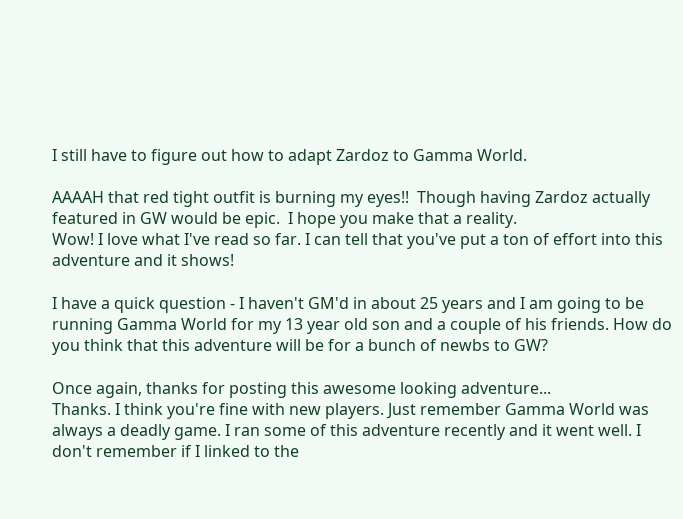I still have to figure out how to adapt Zardoz to Gamma World.

AAAAH that red tight outfit is burning my eyes!!  Though having Zardoz actually featured in GW would be epic.  I hope you make that a reality.
Wow! I love what I've read so far. I can tell that you've put a ton of effort into this adventure and it shows!

I have a quick question - I haven't GM'd in about 25 years and I am going to be running Gamma World for my 13 year old son and a couple of his friends. How do you think that this adventure will be for a bunch of newbs to GW?

Once again, thanks for posting this awesome looking adventure...
Thanks. I think you're fine with new players. Just remember Gamma World was always a deadly game. I ran some of this adventure recently and it went well. I don't remember if I linked to the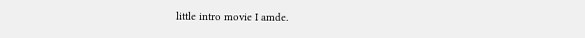little intro movie I amde.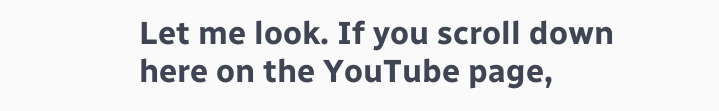Let me look. If you scroll down here on the YouTube page,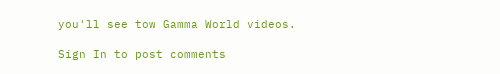you'll see tow Gamma World videos.

Sign In to post comments